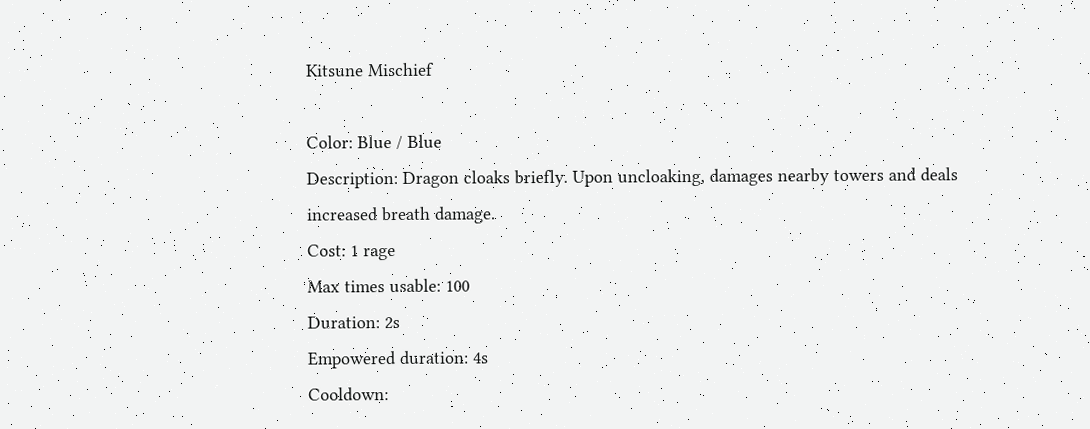Kitsune Mischief

Color: Blue / Blue
Description: Dragon cloaks briefly. Upon uncloaking, damages nearby towers and deals increased breath damage.
Cost: 1 rage
Max times usable: 100
Duration: 2s
Empowered duration: 4s
Cooldown: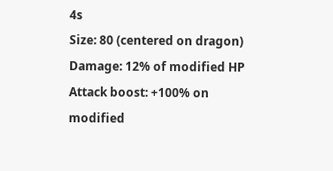4s
Size: 80 (centered on dragon)
Damage: 12% of modified HP
Attack boost: +100% on modified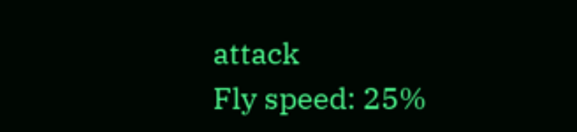attack
Fly speed: 25%